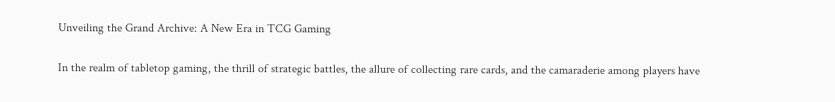Unveiling the Grand Archive: A New Era in TCG Gaming

In the realm of tabletop gaming, the thrill of strategic battles, the allure of collecting rare cards, and the camaraderie among players have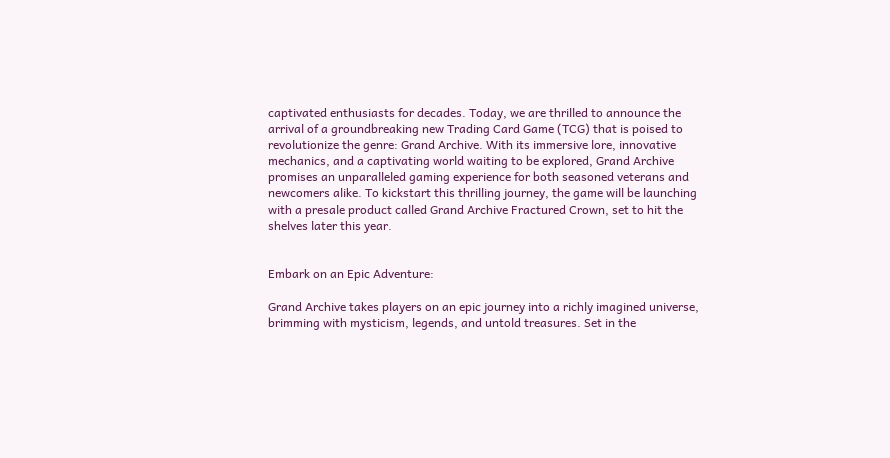captivated enthusiasts for decades. Today, we are thrilled to announce the arrival of a groundbreaking new Trading Card Game (TCG) that is poised to revolutionize the genre: Grand Archive. With its immersive lore, innovative mechanics, and a captivating world waiting to be explored, Grand Archive promises an unparalleled gaming experience for both seasoned veterans and newcomers alike. To kickstart this thrilling journey, the game will be launching with a presale product called Grand Archive Fractured Crown, set to hit the shelves later this year.


Embark on an Epic Adventure:

Grand Archive takes players on an epic journey into a richly imagined universe, brimming with mysticism, legends, and untold treasures. Set in the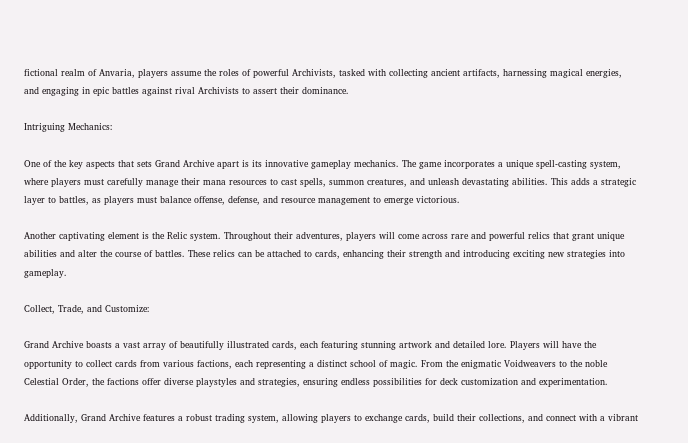fictional realm of Anvaria, players assume the roles of powerful Archivists, tasked with collecting ancient artifacts, harnessing magical energies, and engaging in epic battles against rival Archivists to assert their dominance.

Intriguing Mechanics:

One of the key aspects that sets Grand Archive apart is its innovative gameplay mechanics. The game incorporates a unique spell-casting system, where players must carefully manage their mana resources to cast spells, summon creatures, and unleash devastating abilities. This adds a strategic layer to battles, as players must balance offense, defense, and resource management to emerge victorious.

Another captivating element is the Relic system. Throughout their adventures, players will come across rare and powerful relics that grant unique abilities and alter the course of battles. These relics can be attached to cards, enhancing their strength and introducing exciting new strategies into gameplay.

Collect, Trade, and Customize:

Grand Archive boasts a vast array of beautifully illustrated cards, each featuring stunning artwork and detailed lore. Players will have the opportunity to collect cards from various factions, each representing a distinct school of magic. From the enigmatic Voidweavers to the noble Celestial Order, the factions offer diverse playstyles and strategies, ensuring endless possibilities for deck customization and experimentation.

Additionally, Grand Archive features a robust trading system, allowing players to exchange cards, build their collections, and connect with a vibrant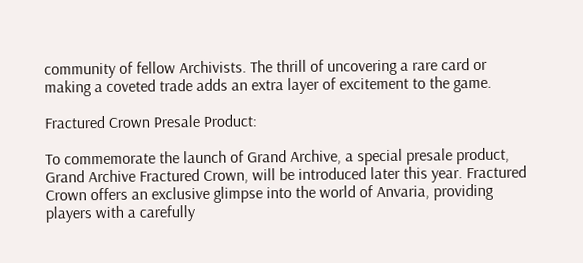community of fellow Archivists. The thrill of uncovering a rare card or making a coveted trade adds an extra layer of excitement to the game.

Fractured Crown Presale Product:

To commemorate the launch of Grand Archive, a special presale product, Grand Archive Fractured Crown, will be introduced later this year. Fractured Crown offers an exclusive glimpse into the world of Anvaria, providing players with a carefully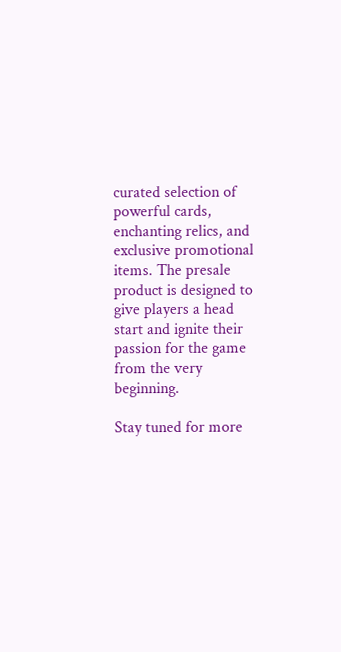curated selection of powerful cards, enchanting relics, and exclusive promotional items. The presale product is designed to give players a head start and ignite their passion for the game from the very beginning.

Stay tuned for more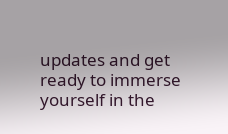updates and get ready to immerse yourself in the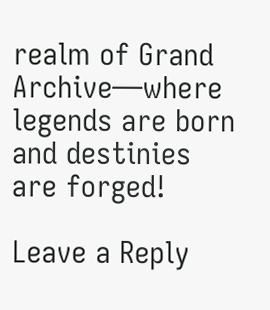realm of Grand Archive—where legends are born and destinies are forged!

Leave a Reply